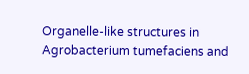Organelle-like structures in Agrobacterium tumefaciens and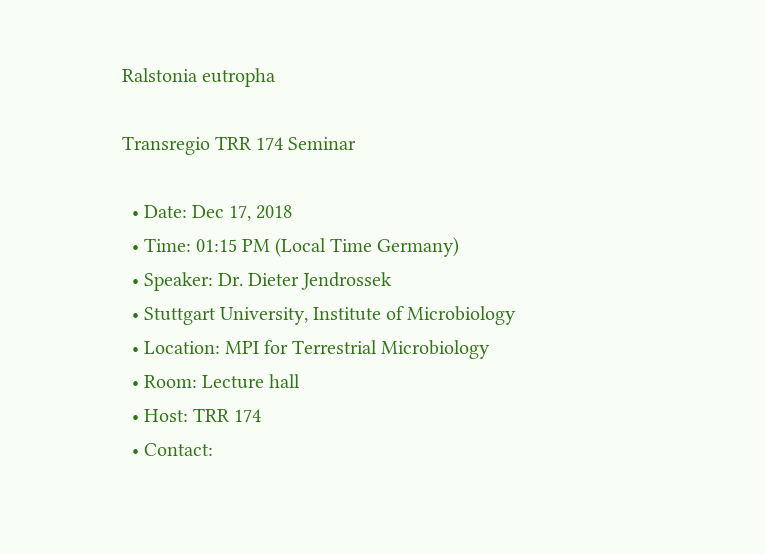Ralstonia eutropha

Transregio TRR 174 Seminar

  • Date: Dec 17, 2018
  • Time: 01:15 PM (Local Time Germany)
  • Speaker: Dr. Dieter Jendrossek
  • Stuttgart University, Institute of Microbiology
  • Location: MPI for Terrestrial Microbiology
  • Room: Lecture hall
  • Host: TRR 174
  • Contact: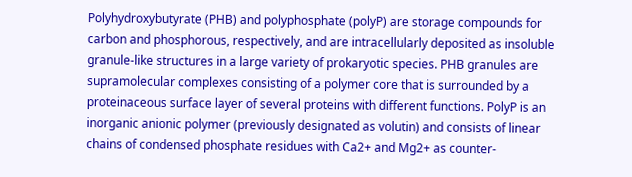Polyhydroxybutyrate (PHB) and polyphosphate (polyP) are storage compounds for carbon and phosphorous, respectively, and are intracellularly deposited as insoluble granule-like structures in a large variety of prokaryotic species. PHB granules are supramolecular complexes consisting of a polymer core that is surrounded by a proteinaceous surface layer of several proteins with different functions. PolyP is an inorganic anionic polymer (previously designated as volutin) and consists of linear chains of condensed phosphate residues with Ca2+ and Mg2+ as counter-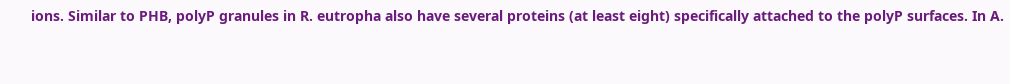ions. Similar to PHB, polyP granules in R. eutropha also have several proteins (at least eight) specifically attached to the polyP surfaces. In A.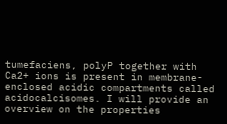tumefaciens, polyP together with Ca2+ ions is present in membrane-enclosed acidic compartments called acidocalcisomes. I will provide an overview on the properties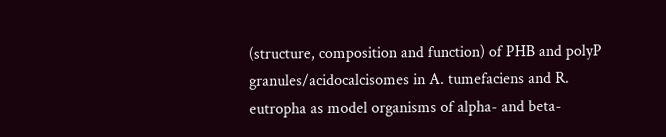(structure, composition and function) of PHB and polyP granules/acidocalcisomes in A. tumefaciens and R. eutropha as model organisms of alpha- and beta-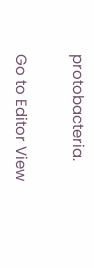protobacteria.

Go to Editor View